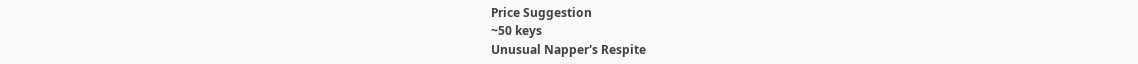Price Suggestion
~50 keys
Unusual Napper's Respite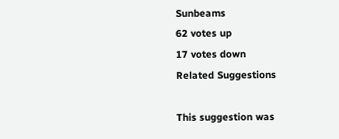Sunbeams
62 votes up
17 votes down
Related Suggestions

This suggestion was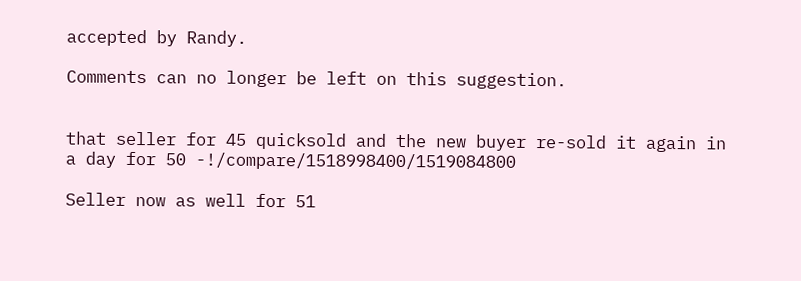accepted by Randy.

Comments can no longer be left on this suggestion.


that seller for 45 quicksold and the new buyer re-sold it again in a day for 50 -!/compare/1518998400/1519084800

Seller now as well for 51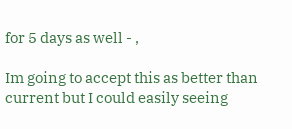for 5 days as well - ,

Im going to accept this as better than current but I could easily seeing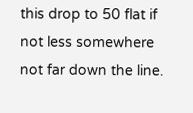this drop to 50 flat if not less somewhere not far down the line.